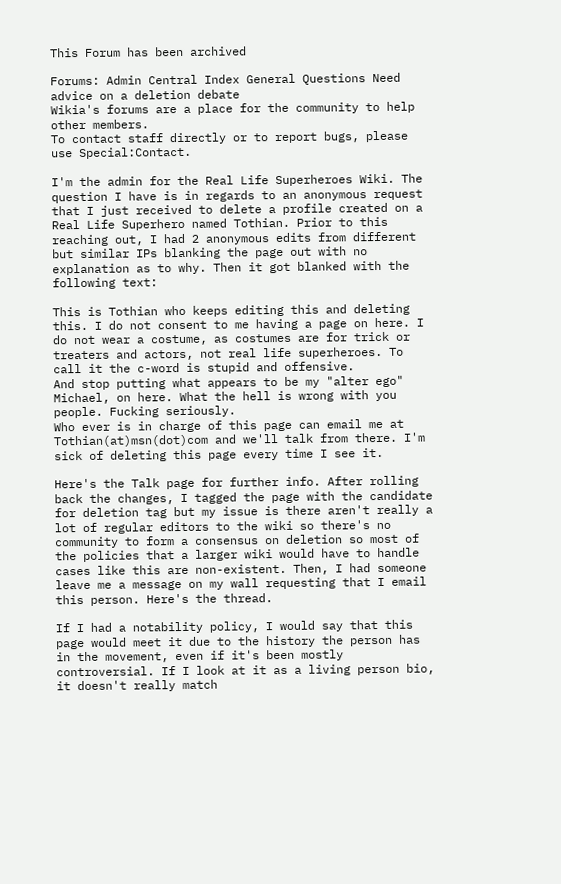This Forum has been archived

Forums: Admin Central Index General Questions Need advice on a deletion debate
Wikia's forums are a place for the community to help other members.
To contact staff directly or to report bugs, please use Special:Contact.

I'm the admin for the Real Life Superheroes Wiki. The question I have is in regards to an anonymous request that I just received to delete a profile created on a Real Life Superhero named Tothian. Prior to this reaching out, I had 2 anonymous edits from different but similar IPs blanking the page out with no explanation as to why. Then it got blanked with the following text:

This is Tothian who keeps editing this and deleting this. I do not consent to me having a page on here. I do not wear a costume, as costumes are for trick or treaters and actors, not real life superheroes. To call it the c-word is stupid and offensive.
And stop putting what appears to be my "alter ego" Michael, on here. What the hell is wrong with you people. Fucking seriously.
Who ever is in charge of this page can email me at Tothian(at)msn(dot)com and we'll talk from there. I'm sick of deleting this page every time I see it.

Here's the Talk page for further info. After rolling back the changes, I tagged the page with the candidate for deletion tag but my issue is there aren't really a lot of regular editors to the wiki so there's no community to form a consensus on deletion so most of the policies that a larger wiki would have to handle cases like this are non-existent. Then, I had someone leave me a message on my wall requesting that I email this person. Here's the thread.

If I had a notability policy, I would say that this page would meet it due to the history the person has in the movement, even if it's been mostly controversial. If I look at it as a living person bio, it doesn't really match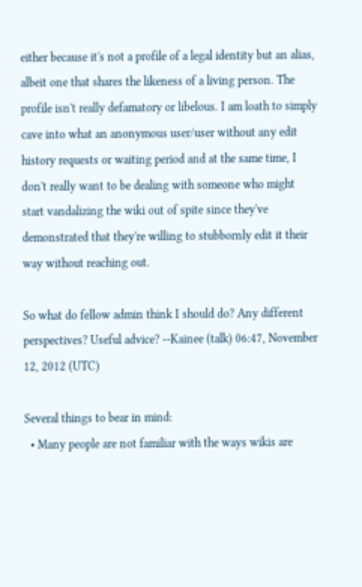either because it's not a profile of a legal identity but an alias, albeit one that shares the likeness of a living person. The profile isn't really defamatory or libelous. I am loath to simply cave into what an anonymous user/user without any edit history requests or waiting period and at the same time, I don't really want to be dealing with someone who might start vandalizing the wiki out of spite since they've demonstrated that they're willing to stubbornly edit it their way without reaching out.

So what do fellow admin think I should do? Any different perspectives? Useful advice? --Kainee (talk) 06:47, November 12, 2012 (UTC)

Several things to bear in mind:
  • Many people are not familiar with the ways wikis are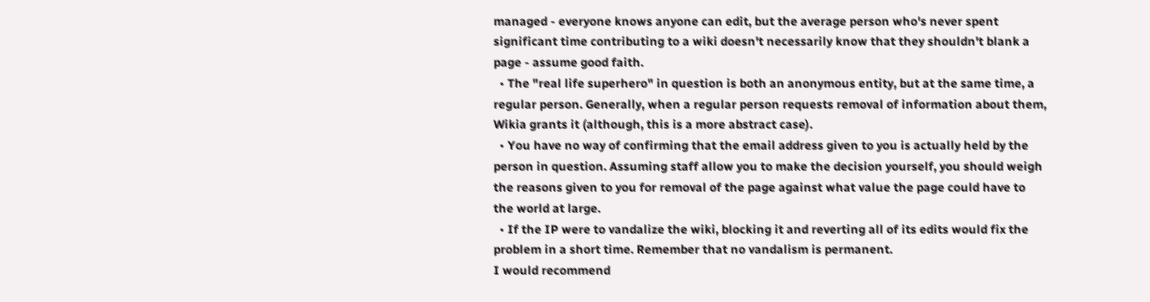managed - everyone knows anyone can edit, but the average person who's never spent significant time contributing to a wiki doesn't necessarily know that they shouldn't blank a page - assume good faith.
  • The "real life superhero" in question is both an anonymous entity, but at the same time, a regular person. Generally, when a regular person requests removal of information about them, Wikia grants it (although, this is a more abstract case).
  • You have no way of confirming that the email address given to you is actually held by the person in question. Assuming staff allow you to make the decision yourself, you should weigh the reasons given to you for removal of the page against what value the page could have to the world at large.
  • If the IP were to vandalize the wiki, blocking it and reverting all of its edits would fix the problem in a short time. Remember that no vandalism is permanent.
I would recommend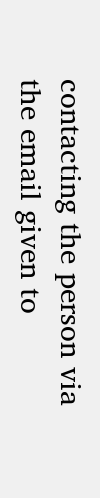contacting the person via the email given to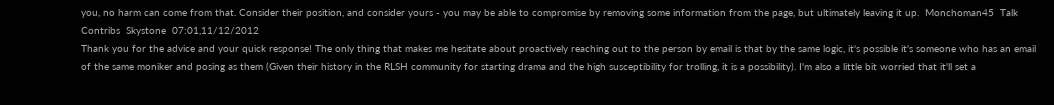you, no harm can come from that. Consider their position, and consider yours - you may be able to compromise by removing some information from the page, but ultimately leaving it up.  Monchoman45  Talk  Contribs  Skystone  07:01,11/12/2012
Thank you for the advice and your quick response! The only thing that makes me hesitate about proactively reaching out to the person by email is that by the same logic, it's possible it's someone who has an email of the same moniker and posing as them (Given their history in the RLSH community for starting drama and the high susceptibility for trolling, it is a possibility). I'm also a little bit worried that it'll set a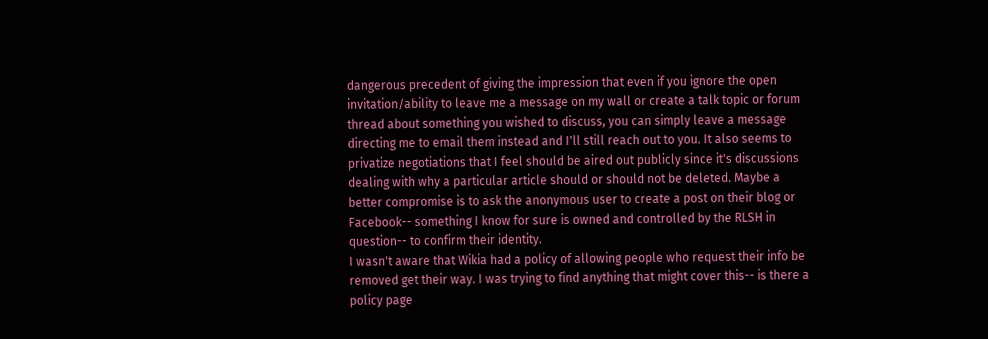dangerous precedent of giving the impression that even if you ignore the open invitation/ability to leave me a message on my wall or create a talk topic or forum thread about something you wished to discuss, you can simply leave a message directing me to email them instead and I'll still reach out to you. It also seems to privatize negotiations that I feel should be aired out publicly since it's discussions dealing with why a particular article should or should not be deleted. Maybe a better compromise is to ask the anonymous user to create a post on their blog or Facebook-- something I know for sure is owned and controlled by the RLSH in question-- to confirm their identity.
I wasn't aware that Wikia had a policy of allowing people who request their info be removed get their way. I was trying to find anything that might cover this-- is there a policy page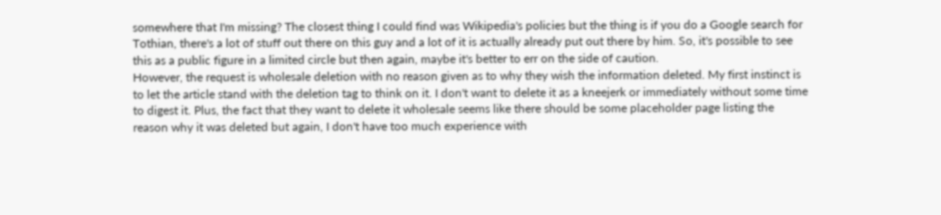somewhere that I'm missing? The closest thing I could find was Wikipedia's policies but the thing is if you do a Google search for Tothian, there's a lot of stuff out there on this guy and a lot of it is actually already put out there by him. So, it's possible to see this as a public figure in a limited circle but then again, maybe it's better to err on the side of caution.
However, the request is wholesale deletion with no reason given as to why they wish the information deleted. My first instinct is to let the article stand with the deletion tag to think on it. I don't want to delete it as a kneejerk or immediately without some time to digest it. Plus, the fact that they want to delete it wholesale seems like there should be some placeholder page listing the reason why it was deleted but again, I don't have too much experience with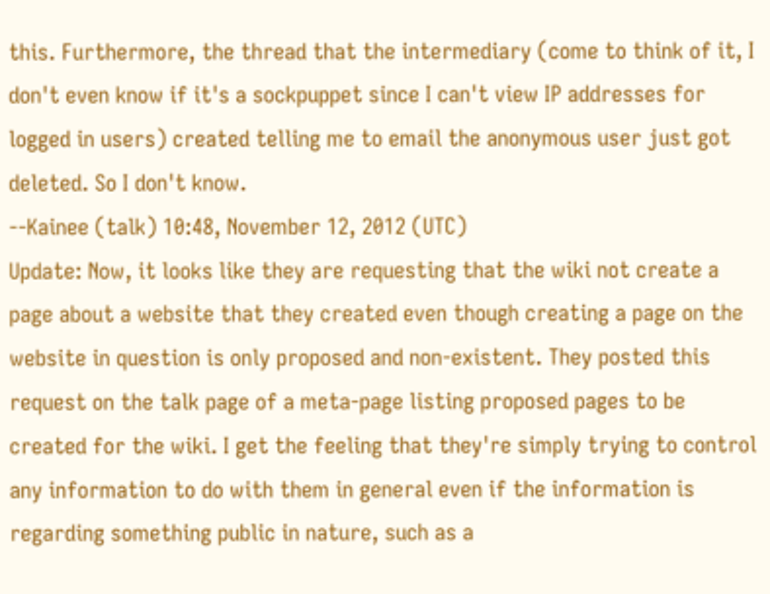this. Furthermore, the thread that the intermediary (come to think of it, I don't even know if it's a sockpuppet since I can't view IP addresses for logged in users) created telling me to email the anonymous user just got deleted. So I don't know.
--Kainee (talk) 10:48, November 12, 2012 (UTC)
Update: Now, it looks like they are requesting that the wiki not create a page about a website that they created even though creating a page on the website in question is only proposed and non-existent. They posted this request on the talk page of a meta-page listing proposed pages to be created for the wiki. I get the feeling that they're simply trying to control any information to do with them in general even if the information is regarding something public in nature, such as a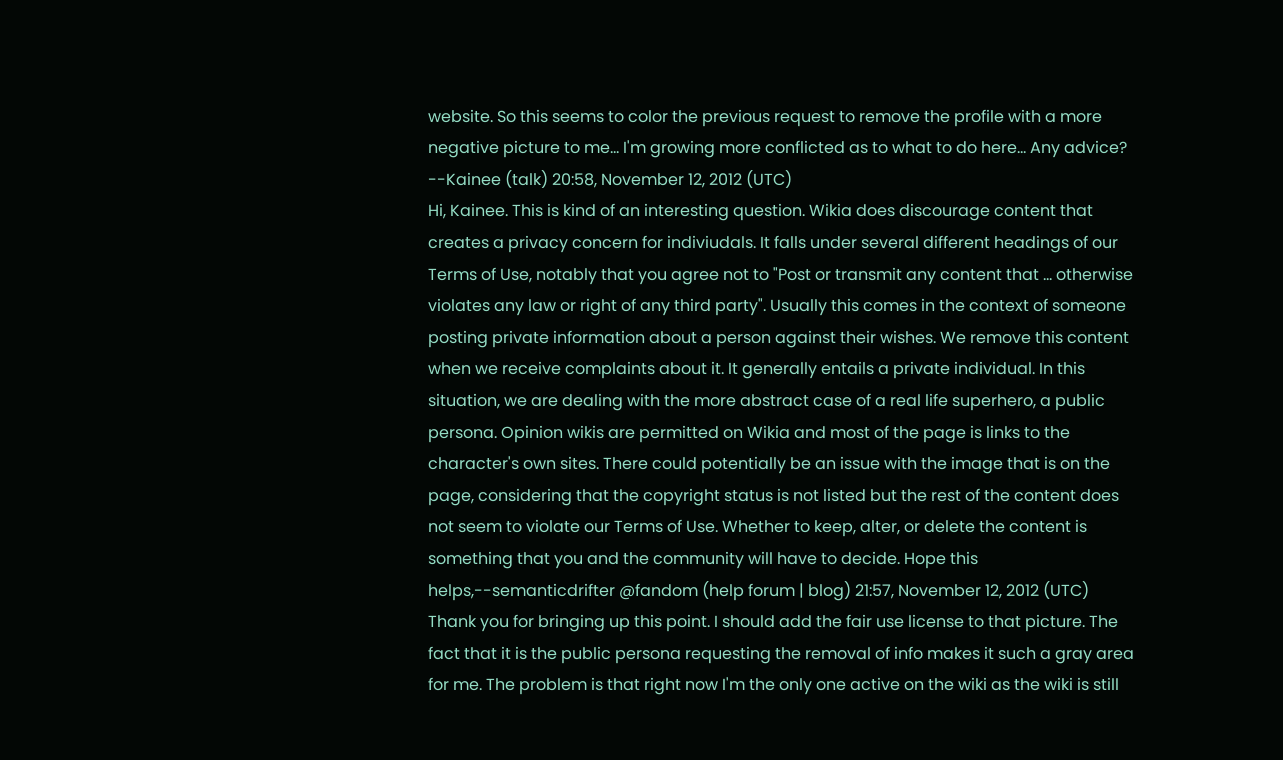website. So this seems to color the previous request to remove the profile with a more negative picture to me... I'm growing more conflicted as to what to do here... Any advice?
--Kainee (talk) 20:58, November 12, 2012 (UTC)
Hi, Kainee. This is kind of an interesting question. Wikia does discourage content that creates a privacy concern for indiviudals. It falls under several different headings of our Terms of Use, notably that you agree not to "Post or transmit any content that ... otherwise violates any law or right of any third party". Usually this comes in the context of someone posting private information about a person against their wishes. We remove this content when we receive complaints about it. It generally entails a private individual. In this situation, we are dealing with the more abstract case of a real life superhero, a public persona. Opinion wikis are permitted on Wikia and most of the page is links to the character's own sites. There could potentially be an issue with the image that is on the page, considering that the copyright status is not listed but the rest of the content does not seem to violate our Terms of Use. Whether to keep, alter, or delete the content is something that you and the community will have to decide. Hope this helps,--semanticdrifter @fandom (help forum | blog) 21:57, November 12, 2012 (UTC)
Thank you for bringing up this point. I should add the fair use license to that picture. The fact that it is the public persona requesting the removal of info makes it such a gray area for me. The problem is that right now I'm the only one active on the wiki as the wiki is still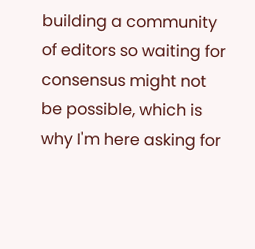building a community of editors so waiting for consensus might not be possible, which is why I'm here asking for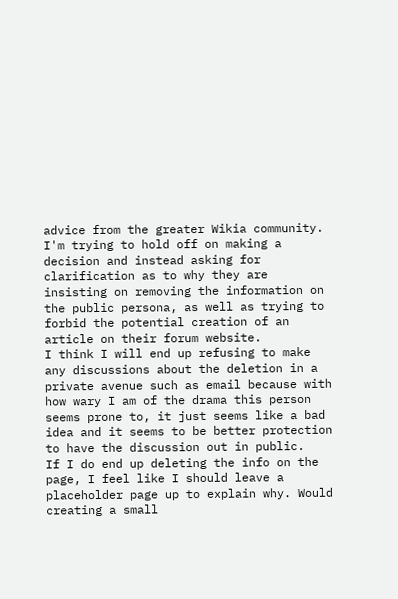advice from the greater Wikia community. I'm trying to hold off on making a decision and instead asking for clarification as to why they are insisting on removing the information on the public persona, as well as trying to forbid the potential creation of an article on their forum website.
I think I will end up refusing to make any discussions about the deletion in a private avenue such as email because with how wary I am of the drama this person seems prone to, it just seems like a bad idea and it seems to be better protection to have the discussion out in public.
If I do end up deleting the info on the page, I feel like I should leave a placeholder page up to explain why. Would creating a small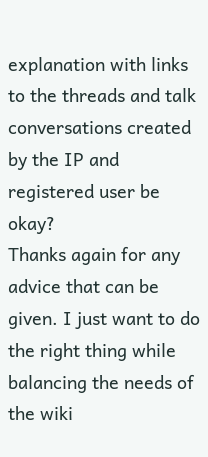explanation with links to the threads and talk conversations created by the IP and registered user be okay?
Thanks again for any advice that can be given. I just want to do the right thing while balancing the needs of the wiki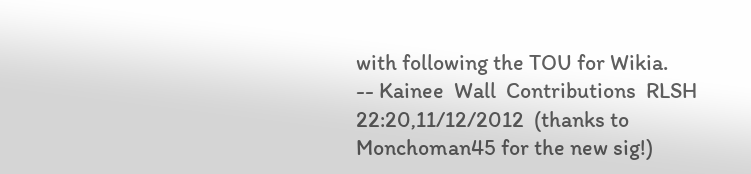with following the TOU for Wikia.
-- Kainee  Wall  Contributions  RLSH  22:20,11/12/2012  (thanks to Monchoman45 for the new sig!)